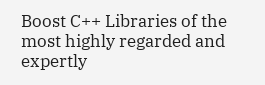Boost C++ Libraries of the most highly regarded and expertly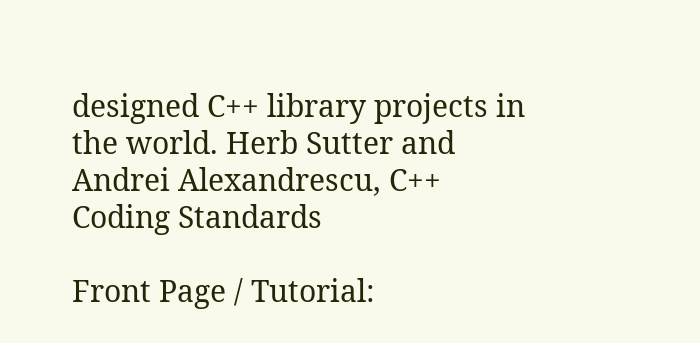designed C++ library projects in the world. Herb Sutter and Andrei Alexandrescu, C++ Coding Standards

Front Page / Tutorial: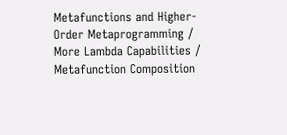Metafunctions and Higher-Order Metaprogramming / More Lambda Capabilities / Metafunction Composition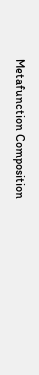Metafunction Composition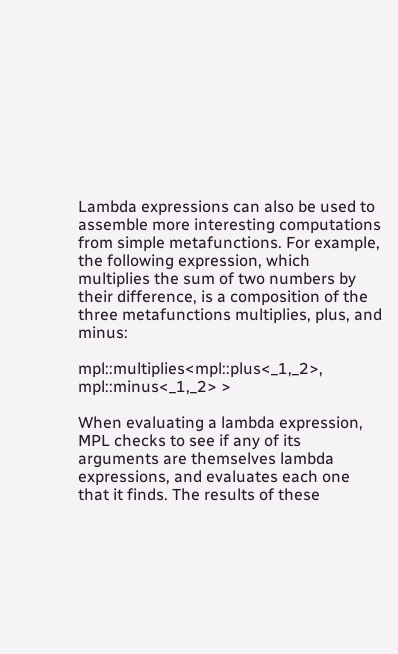Lambda expressions can also be used to assemble more interesting computations from simple metafunctions. For example, the following expression, which multiplies the sum of two numbers by their difference, is a composition of the three metafunctions multiplies, plus, and minus:

mpl::multiplies<mpl::plus<_1,_2>, mpl::minus<_1,_2> >

When evaluating a lambda expression, MPL checks to see if any of its arguments are themselves lambda expressions, and evaluates each one that it finds. The results of these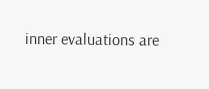inner evaluations are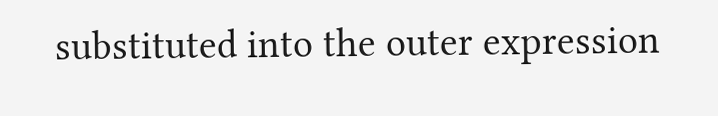substituted into the outer expression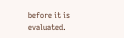before it is evaluated.